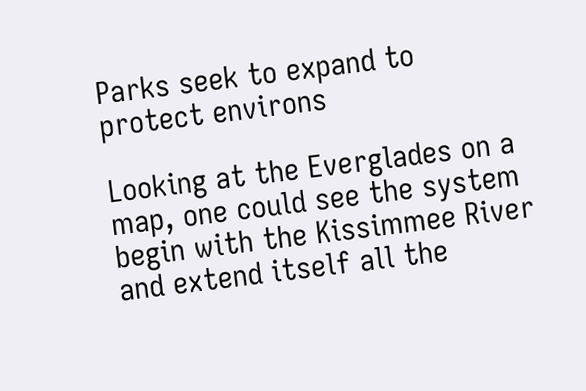Parks seek to expand to protect environs

Looking at the Everglades on a map, one could see the system begin with the Kissimmee River and extend itself all the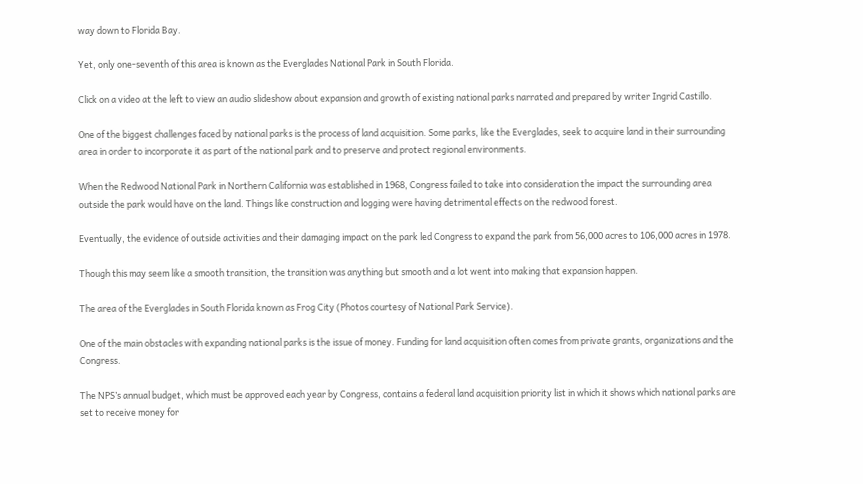way down to Florida Bay.

Yet, only one-seventh of this area is known as the Everglades National Park in South Florida.

Click on a video at the left to view an audio slideshow about expansion and growth of existing national parks narrated and prepared by writer Ingrid Castillo.

One of the biggest challenges faced by national parks is the process of land acquisition. Some parks, like the Everglades, seek to acquire land in their surrounding area in order to incorporate it as part of the national park and to preserve and protect regional environments.

When the Redwood National Park in Northern California was established in 1968, Congress failed to take into consideration the impact the surrounding area outside the park would have on the land. Things like construction and logging were having detrimental effects on the redwood forest.

Eventually, the evidence of outside activities and their damaging impact on the park led Congress to expand the park from 56,000 acres to 106,000 acres in 1978.

Though this may seem like a smooth transition, the transition was anything but smooth and a lot went into making that expansion happen.

The area of the Everglades in South Florida known as Frog City (Photos courtesy of National Park Service).

One of the main obstacles with expanding national parks is the issue of money. Funding for land acquisition often comes from private grants, organizations and the Congress.

The NPS’s annual budget, which must be approved each year by Congress, contains a federal land acquisition priority list in which it shows which national parks are set to receive money for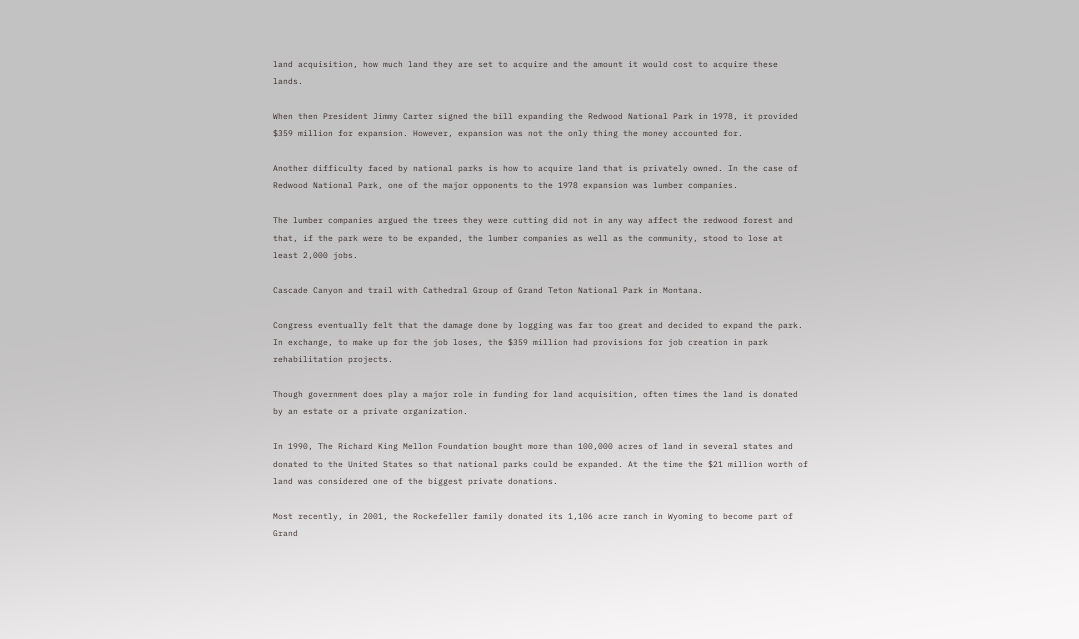land acquisition, how much land they are set to acquire and the amount it would cost to acquire these lands.

When then President Jimmy Carter signed the bill expanding the Redwood National Park in 1978, it provided $359 million for expansion. However, expansion was not the only thing the money accounted for.

Another difficulty faced by national parks is how to acquire land that is privately owned. In the case of Redwood National Park, one of the major opponents to the 1978 expansion was lumber companies.

The lumber companies argued the trees they were cutting did not in any way affect the redwood forest and that, if the park were to be expanded, the lumber companies as well as the community, stood to lose at least 2,000 jobs.

Cascade Canyon and trail with Cathedral Group of Grand Teton National Park in Montana.

Congress eventually felt that the damage done by logging was far too great and decided to expand the park. In exchange, to make up for the job loses, the $359 million had provisions for job creation in park rehabilitation projects.

Though government does play a major role in funding for land acquisition, often times the land is donated by an estate or a private organization.

In 1990, The Richard King Mellon Foundation bought more than 100,000 acres of land in several states and donated to the United States so that national parks could be expanded. At the time the $21 million worth of land was considered one of the biggest private donations.

Most recently, in 2001, the Rockefeller family donated its 1,106 acre ranch in Wyoming to become part of Grand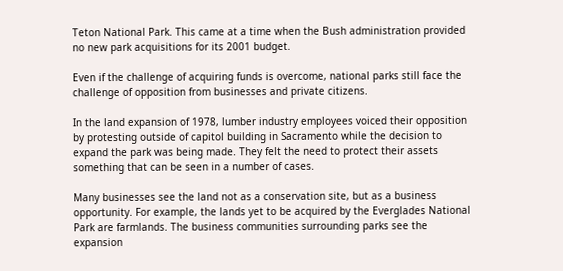Teton National Park. This came at a time when the Bush administration provided no new park acquisitions for its 2001 budget.

Even if the challenge of acquiring funds is overcome, national parks still face the challenge of opposition from businesses and private citizens.

In the land expansion of 1978, lumber industry employees voiced their opposition by protesting outside of capitol building in Sacramento while the decision to expand the park was being made. They felt the need to protect their assets something that can be seen in a number of cases.

Many businesses see the land not as a conservation site, but as a business opportunity. For example, the lands yet to be acquired by the Everglades National Park are farmlands. The business communities surrounding parks see the expansion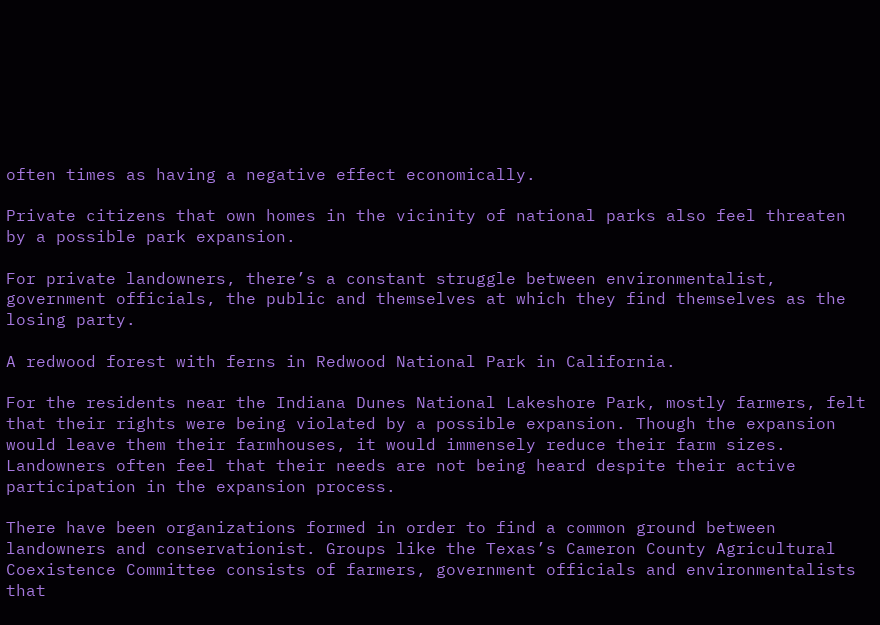often times as having a negative effect economically.

Private citizens that own homes in the vicinity of national parks also feel threaten by a possible park expansion.

For private landowners, there’s a constant struggle between environmentalist, government officials, the public and themselves at which they find themselves as the losing party.

A redwood forest with ferns in Redwood National Park in California.

For the residents near the Indiana Dunes National Lakeshore Park, mostly farmers, felt that their rights were being violated by a possible expansion. Though the expansion would leave them their farmhouses, it would immensely reduce their farm sizes. Landowners often feel that their needs are not being heard despite their active participation in the expansion process.

There have been organizations formed in order to find a common ground between landowners and conservationist. Groups like the Texas’s Cameron County Agricultural Coexistence Committee consists of farmers, government officials and environmentalists that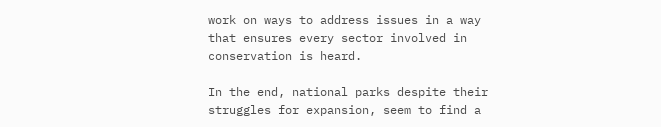work on ways to address issues in a way that ensures every sector involved in conservation is heard.

In the end, national parks despite their struggles for expansion, seem to find a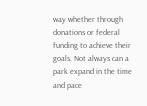way whether through donations or federal funding to achieve their goals. Not always can a park expand in the time and pace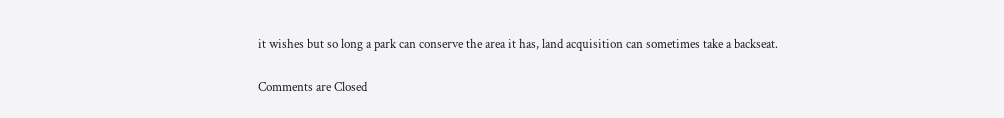it wishes but so long a park can conserve the area it has, land acquisition can sometimes take a backseat.

Comments are Closed